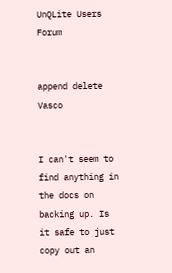UnQLite Users Forum


append delete Vasco


I can't seem to find anything in the docs on backing up. Is it safe to just copy out an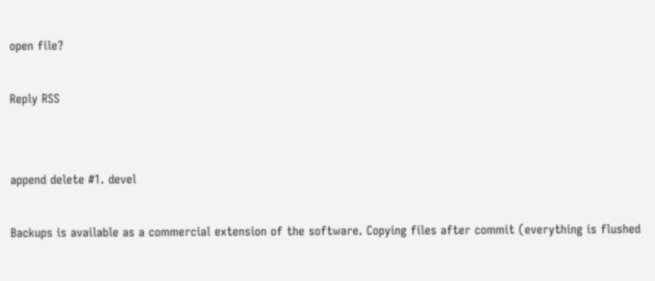open file?

Reply RSS


append delete #1. devel

Backups is available as a commercial extension of the software. Copying files after commit (everything is flushed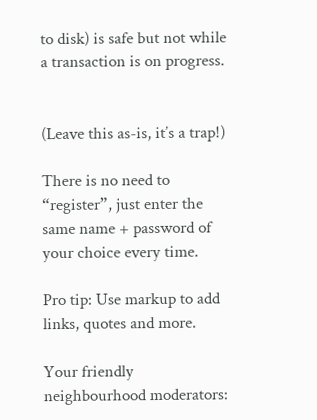to disk) is safe but not while a transaction is on progress.


(Leave this as-is, it’s a trap!)

There is no need to “register”, just enter the same name + password of your choice every time.

Pro tip: Use markup to add links, quotes and more.

Your friendly neighbourhood moderators: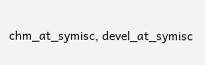chm_at_symisc, devel_at_symisc